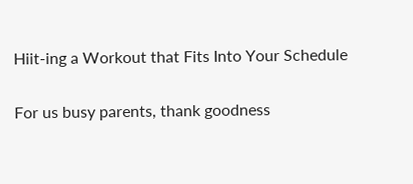Hiit-ing a Workout that Fits Into Your Schedule

For us busy parents, thank goodness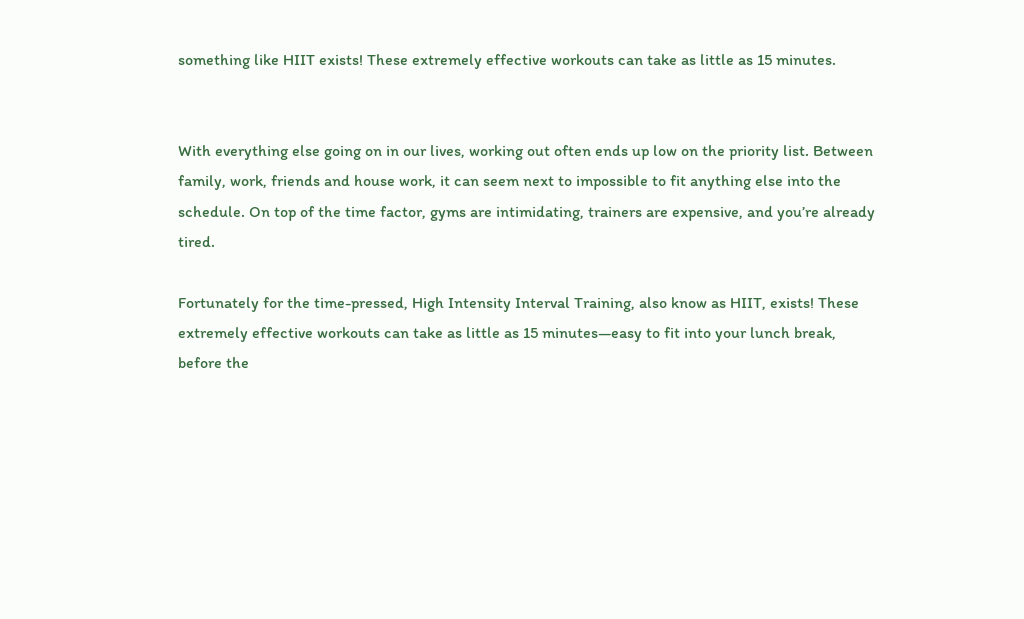something like HIIT exists! These extremely effective workouts can take as little as 15 minutes.


With everything else going on in our lives, working out often ends up low on the priority list. Between family, work, friends and house work, it can seem next to impossible to fit anything else into the schedule. On top of the time factor, gyms are intimidating, trainers are expensive, and you’re already tired.

Fortunately for the time-pressed, High Intensity Interval Training, also know as HIIT, exists! These extremely effective workouts can take as little as 15 minutes—easy to fit into your lunch break, before the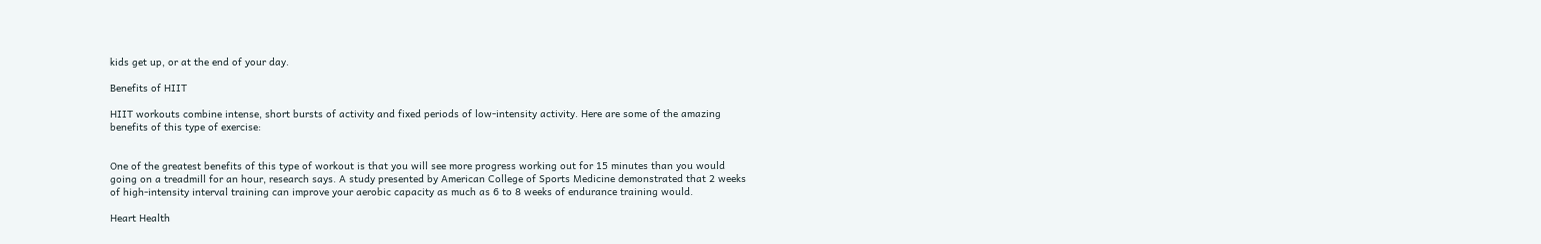kids get up, or at the end of your day.

Benefits of HIIT

HIIT workouts combine intense, short bursts of activity and fixed periods of low-intensity activity. Here are some of the amazing benefits of this type of exercise:


One of the greatest benefits of this type of workout is that you will see more progress working out for 15 minutes than you would going on a treadmill for an hour, research says. A study presented by American College of Sports Medicine demonstrated that 2 weeks of high-intensity interval training can improve your aerobic capacity as much as 6 to 8 weeks of endurance training would.

Heart Health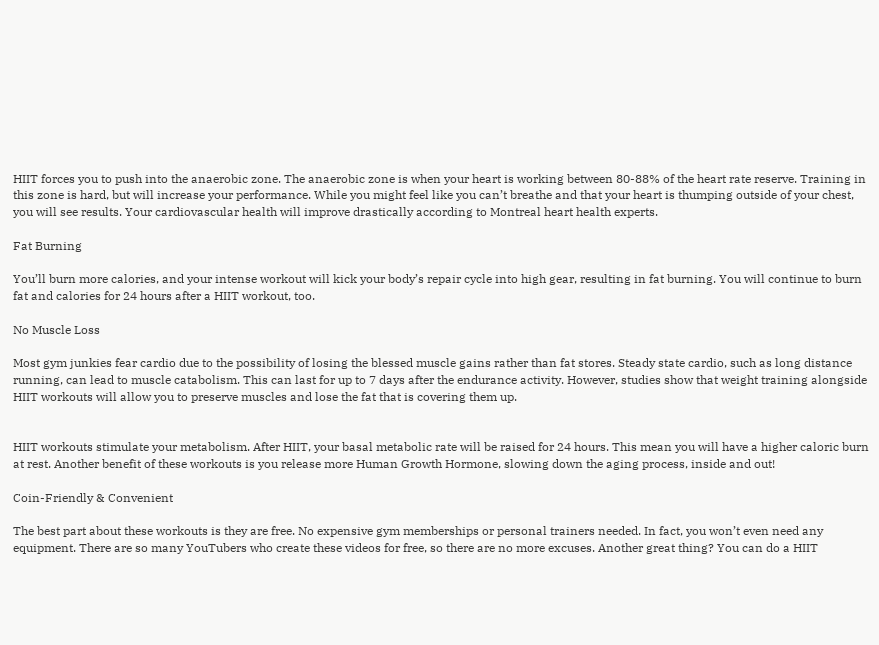HIIT forces you to push into the anaerobic zone. The anaerobic zone is when your heart is working between 80-88% of the heart rate reserve. Training in this zone is hard, but will increase your performance. While you might feel like you can’t breathe and that your heart is thumping outside of your chest, you will see results. Your cardiovascular health will improve drastically according to Montreal heart health experts.

Fat Burning

You’ll burn more calories, and your intense workout will kick your body’s repair cycle into high gear, resulting in fat burning. You will continue to burn fat and calories for 24 hours after a HIIT workout, too.

No Muscle Loss

Most gym junkies fear cardio due to the possibility of losing the blessed muscle gains rather than fat stores. Steady state cardio, such as long distance running, can lead to muscle catabolism. This can last for up to 7 days after the endurance activity. However, studies show that weight training alongside HIIT workouts will allow you to preserve muscles and lose the fat that is covering them up.


HIIT workouts stimulate your metabolism. After HIIT, your basal metabolic rate will be raised for 24 hours. This mean you will have a higher caloric burn at rest. Another benefit of these workouts is you release more Human Growth Hormone, slowing down the aging process, inside and out!

Coin-Friendly & Convenient

The best part about these workouts is they are free. No expensive gym memberships or personal trainers needed. In fact, you won’t even need any equipment. There are so many YouTubers who create these videos for free, so there are no more excuses. Another great thing? You can do a HIIT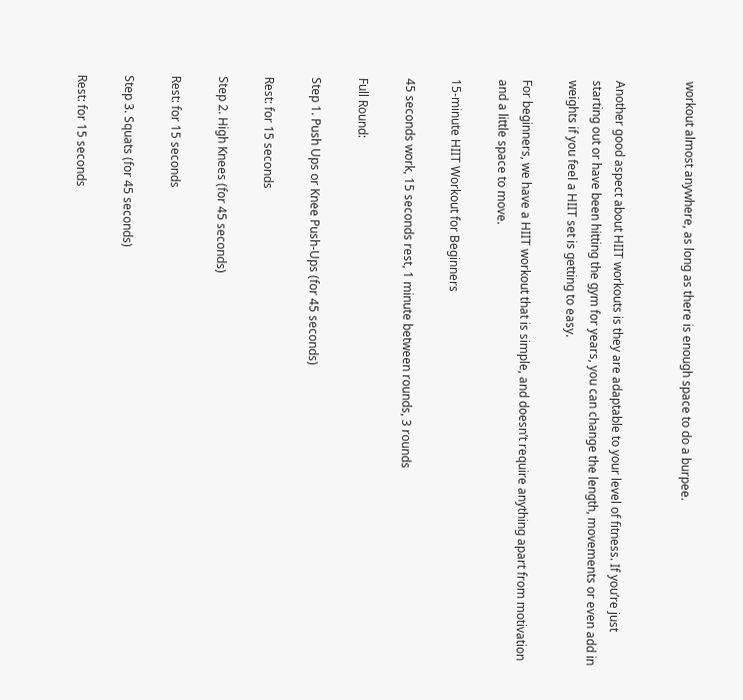workout almost anywhere, as long as there is enough space to do a burpee.


Another good aspect about HIIT workouts is they are adaptable to your level of fitness. If you’re just starting out or have been hitting the gym for years, you can change the length, movements or even add in weights if you feel a HIIT set is getting to easy.

For beginners, we have a HIIT workout that is simple, and doesn’t require anything apart from motivation and a little space to move.

15-minute HIIT Workout for Beginners

45 seconds work, 15 seconds rest, 1 minute between rounds, 3 rounds

Full Round:

Step 1. Push Ups or Knee Push-Ups (for 45 seconds)

Rest: for 15 seconds

Step 2. High Knees (for 45 seconds)

Rest: for 15 seconds

Step 3. Squats (for 45 seconds)

Rest: for 15 seconds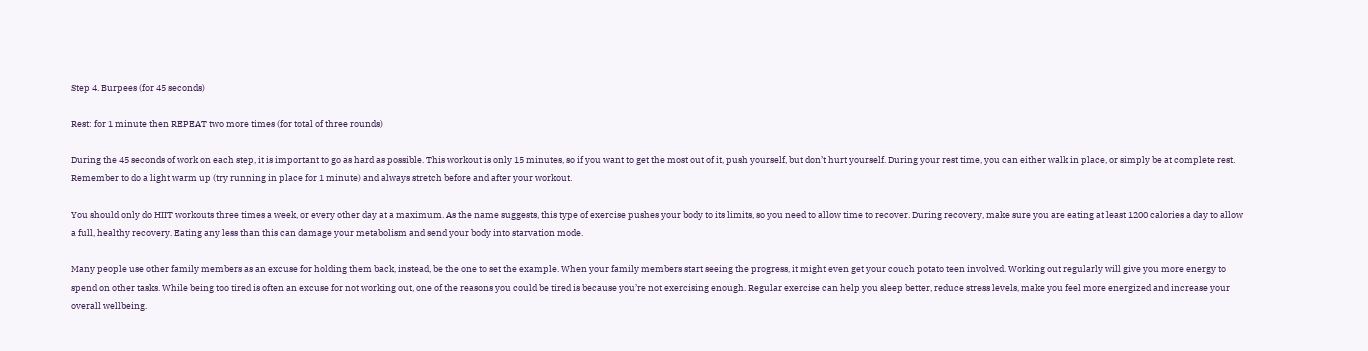Step 4. Burpees (for 45 seconds)

Rest: for 1 minute then REPEAT two more times (for total of three rounds)

During the 45 seconds of work on each step, it is important to go as hard as possible. This workout is only 15 minutes, so if you want to get the most out of it, push yourself, but don’t hurt yourself. During your rest time, you can either walk in place, or simply be at complete rest. Remember to do a light warm up (try running in place for 1 minute) and always stretch before and after your workout.

You should only do HIIT workouts three times a week, or every other day at a maximum. As the name suggests, this type of exercise pushes your body to its limits, so you need to allow time to recover. During recovery, make sure you are eating at least 1200 calories a day to allow a full, healthy recovery. Eating any less than this can damage your metabolism and send your body into starvation mode.

Many people use other family members as an excuse for holding them back, instead, be the one to set the example. When your family members start seeing the progress, it might even get your couch potato teen involved. Working out regularly will give you more energy to spend on other tasks. While being too tired is often an excuse for not working out, one of the reasons you could be tired is because you’re not exercising enough. Regular exercise can help you sleep better, reduce stress levels, make you feel more energized and increase your overall wellbeing.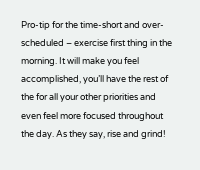Pro-tip for the time-short and over-scheduled – exercise first thing in the morning. It will make you feel accomplished, you’ll have the rest of the for all your other priorities and even feel more focused throughout the day. As they say, rise and grind!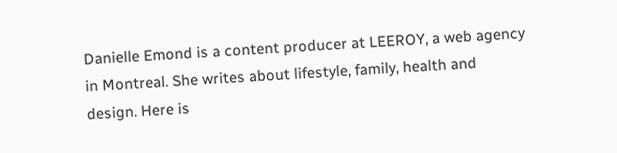Danielle Emond is a content producer at LEEROY, a web agency in Montreal. She writes about lifestyle, family, health and design. Here is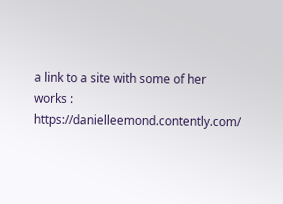a link to a site with some of her works : https://danielleemond.contently.com/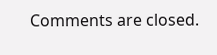Comments are closed.